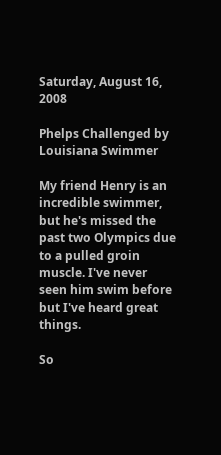Saturday, August 16, 2008

Phelps Challenged by Louisiana Swimmer

My friend Henry is an incredible swimmer, but he's missed the past two Olympics due to a pulled groin muscle. I've never seen him swim before but I've heard great things.

So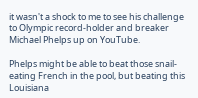it wasn't a shock to me to see his challenge to Olympic record-holder and breaker Michael Phelps up on YouTube.

Phelps might be able to beat those snail-eating French in the pool, but beating this Louisiana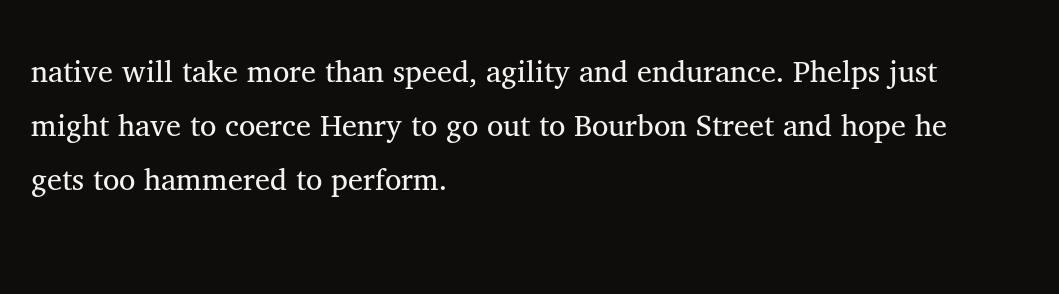native will take more than speed, agility and endurance. Phelps just might have to coerce Henry to go out to Bourbon Street and hope he gets too hammered to perform.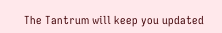The Tantrum will keep you updated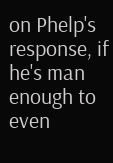on Phelp's response, if he's man enough to even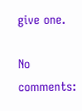give one.

No comments: